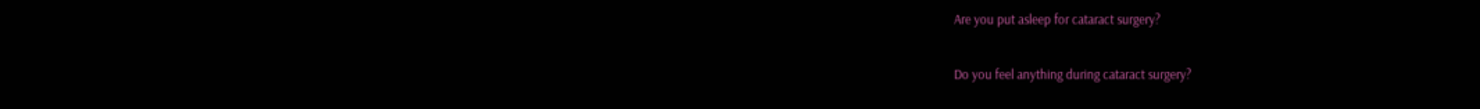Are you put asleep for cataract surgery?

Do you feel anything during cataract surgery?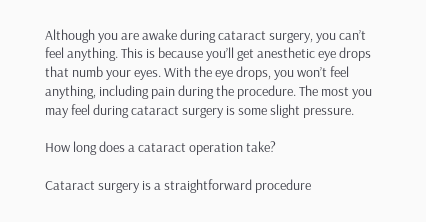Although you are awake during cataract surgery, you can’t feel anything. This is because you’ll get anesthetic eye drops that numb your eyes. With the eye drops, you won’t feel anything, including pain during the procedure. The most you may feel during cataract surgery is some slight pressure.

How long does a cataract operation take?

Cataract surgery is a straightforward procedure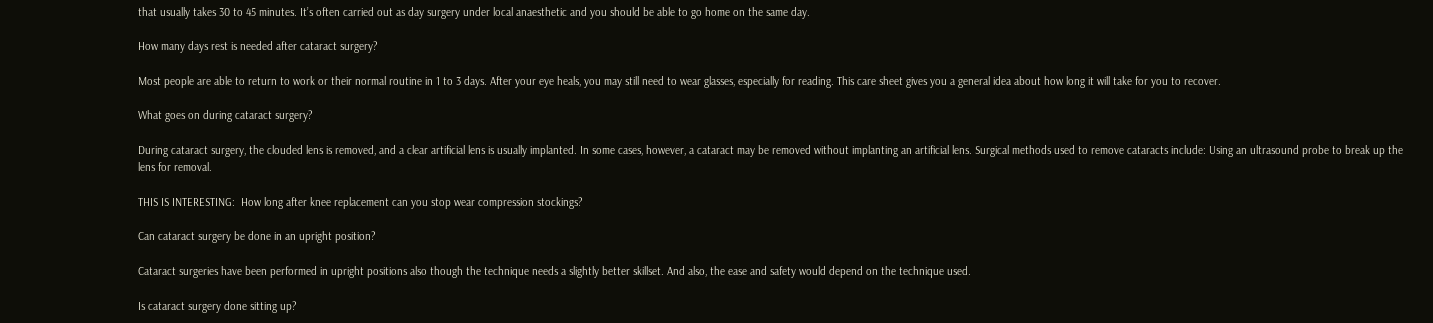that usually takes 30 to 45 minutes. It’s often carried out as day surgery under local anaesthetic and you should be able to go home on the same day.

How many days rest is needed after cataract surgery?

Most people are able to return to work or their normal routine in 1 to 3 days. After your eye heals, you may still need to wear glasses, especially for reading. This care sheet gives you a general idea about how long it will take for you to recover.

What goes on during cataract surgery?

During cataract surgery, the clouded lens is removed, and a clear artificial lens is usually implanted. In some cases, however, a cataract may be removed without implanting an artificial lens. Surgical methods used to remove cataracts include: Using an ultrasound probe to break up the lens for removal.

THIS IS INTERESTING:  How long after knee replacement can you stop wear compression stockings?

Can cataract surgery be done in an upright position?

Cataract surgeries have been performed in upright positions also though the technique needs a slightly better skillset. And also, the ease and safety would depend on the technique used.

Is cataract surgery done sitting up?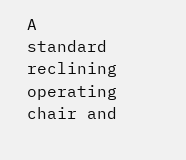A standard reclining operating chair and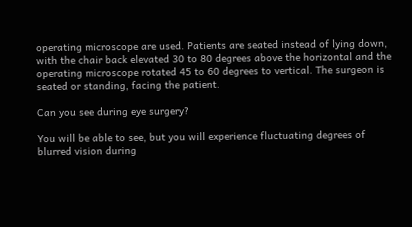operating microscope are used. Patients are seated instead of lying down, with the chair back elevated 30 to 80 degrees above the horizontal and the operating microscope rotated 45 to 60 degrees to vertical. The surgeon is seated or standing, facing the patient.

Can you see during eye surgery?

You will be able to see, but you will experience fluctuating degrees of blurred vision during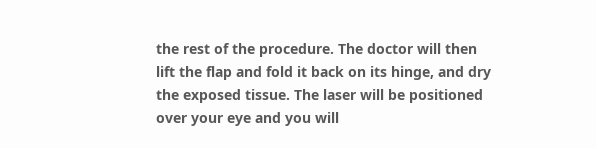the rest of the procedure. The doctor will then lift the flap and fold it back on its hinge, and dry the exposed tissue. The laser will be positioned over your eye and you will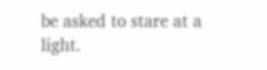be asked to stare at a light.